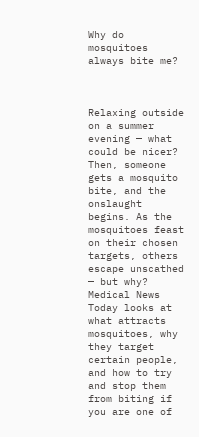Why do mosquitoes always bite me?



Relaxing outside on a summer evening — what could be nicer? Then, someone gets a mosquito bite, and the onslaught begins. As the mosquitoes feast on their chosen targets, others escape unscathed — but why? Medical News Today looks at what attracts mosquitoes, why they target certain people, and how to try and stop them from biting if you are one of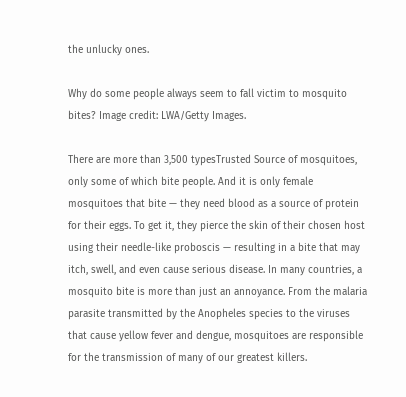the unlucky ones.

Why do some people always seem to fall victim to mosquito bites? Image credit: LWA/Getty Images.

There are more than 3,500 typesTrusted Source of mosquitoes, only some of which bite people. And it is only female mosquitoes that bite — they need blood as a source of protein for their eggs. To get it, they pierce the skin of their chosen host using their needle-like proboscis — resulting in a bite that may itch, swell, and even cause serious disease. In many countries, a mosquito bite is more than just an annoyance. From the malaria parasite transmitted by the Anopheles species to the viruses that cause yellow fever and dengue, mosquitoes are responsible for the transmission of many of our greatest killers.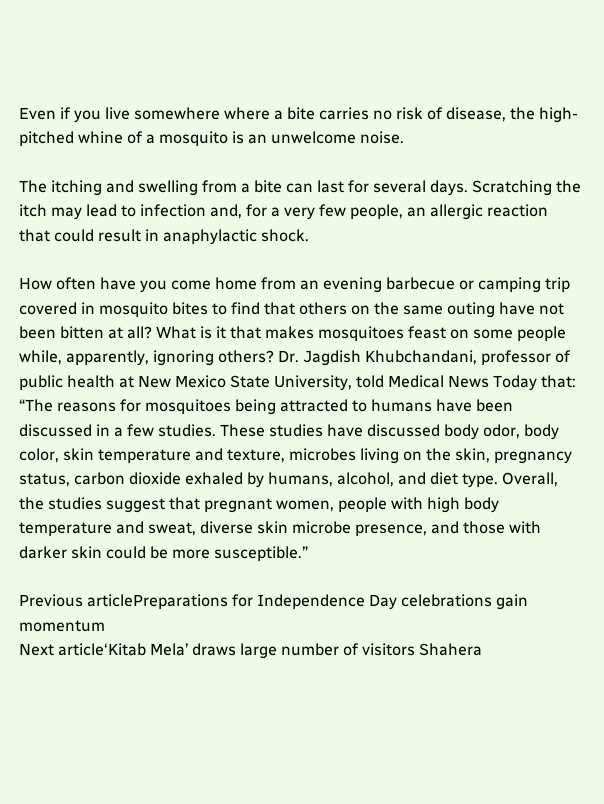Even if you live somewhere where a bite carries no risk of disease, the high-pitched whine of a mosquito is an unwelcome noise.

The itching and swelling from a bite can last for several days. Scratching the itch may lead to infection and, for a very few people, an allergic reaction that could result in anaphylactic shock.

How often have you come home from an evening barbecue or camping trip covered in mosquito bites to find that others on the same outing have not been bitten at all? What is it that makes mosquitoes feast on some people while, apparently, ignoring others? Dr. Jagdish Khubchandani, professor of public health at New Mexico State University, told Medical News Today that: “The reasons for mosquitoes being attracted to humans have been discussed in a few studies. These studies have discussed body odor, body color, skin temperature and texture, microbes living on the skin, pregnancy status, carbon dioxide exhaled by humans, alcohol, and diet type. Overall, the studies suggest that pregnant women, people with high body temperature and sweat, diverse skin microbe presence, and those with darker skin could be more susceptible.”

Previous articlePreparations for Independence Day celebrations gain momentum
Next article‘Kitab Mela’ draws large number of visitors Shahera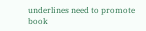underlines need to promote book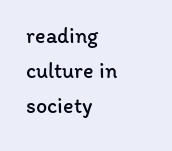reading culture in society